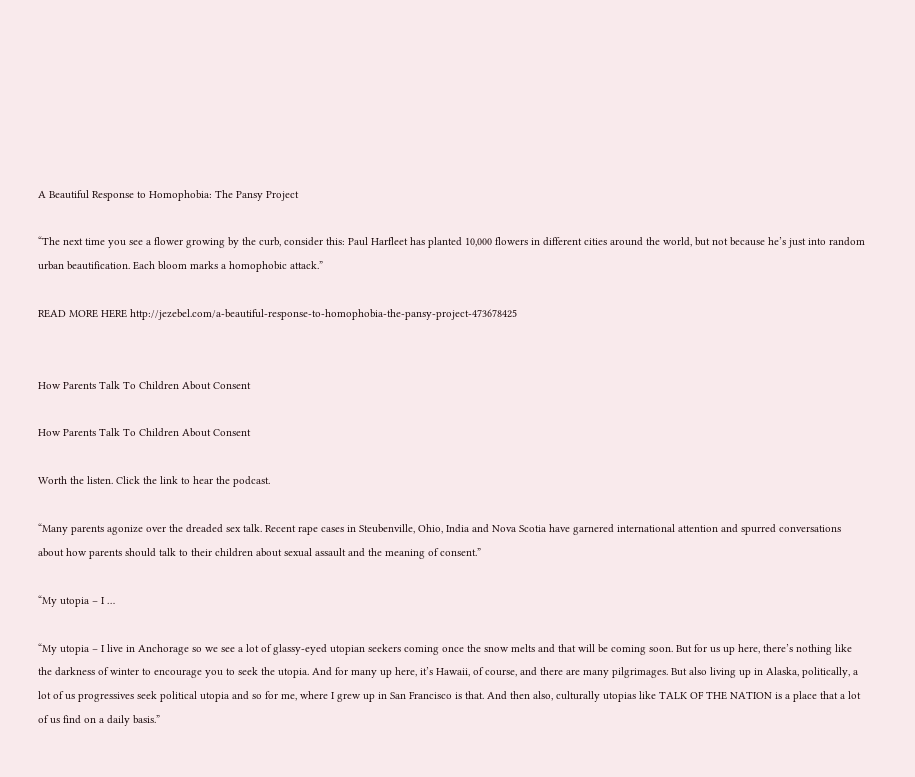A Beautiful Response to Homophobia: The Pansy Project

“The next time you see a flower growing by the curb, consider this: Paul Harfleet has planted 10,000 flowers in different cities around the world, but not because he’s just into random urban beautification. Each bloom marks a homophobic attack.”

READ MORE HERE http://jezebel.com/a-beautiful-response-to-homophobia-the-pansy-project-473678425


How Parents Talk To Children About Consent

How Parents Talk To Children About Consent

Worth the listen. Click the link to hear the podcast.

“Many parents agonize over the dreaded sex talk. Recent rape cases in Steubenville, Ohio, India and Nova Scotia have garnered international attention and spurred conversations about how parents should talk to their children about sexual assault and the meaning of consent.”

“My utopia – I …

“My utopia – I live in Anchorage so we see a lot of glassy-eyed utopian seekers coming once the snow melts and that will be coming soon. But for us up here, there’s nothing like the darkness of winter to encourage you to seek the utopia. And for many up here, it’s Hawaii, of course, and there are many pilgrimages. But also living up in Alaska, politically, a lot of us progressives seek political utopia and so for me, where I grew up in San Francisco is that. And then also, culturally utopias like TALK OF THE NATION is a place that a lot of us find on a daily basis.”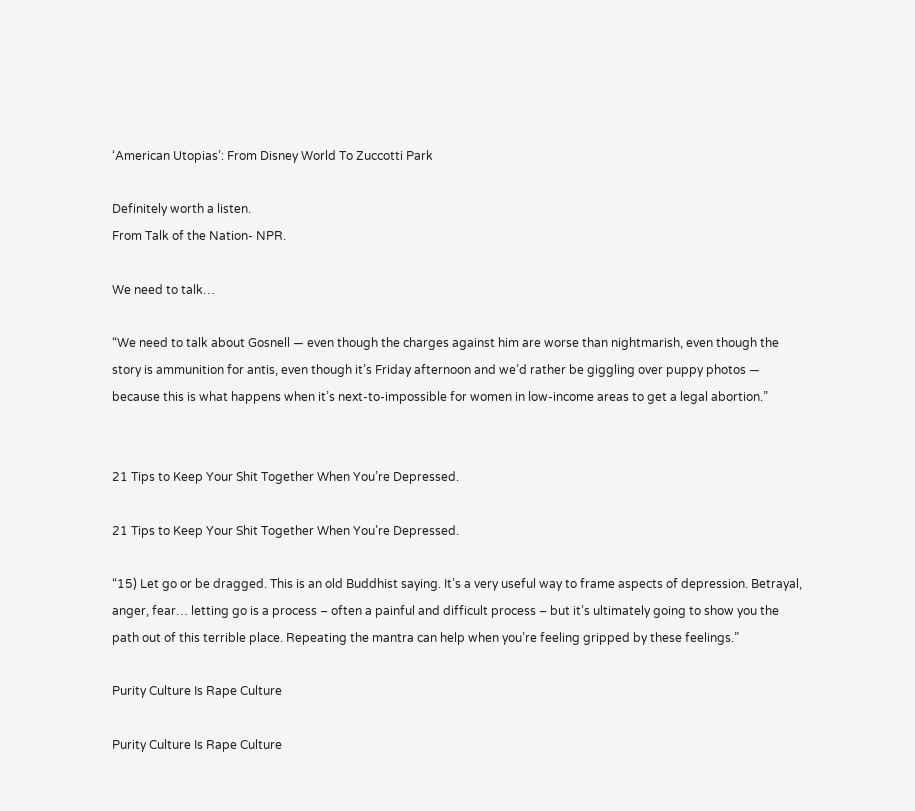‘American Utopias’: From Disney World To Zuccotti Park

Definitely worth a listen.
From Talk of the Nation- NPR.

We need to talk…

“We need to talk about Gosnell — even though the charges against him are worse than nightmarish, even though the story is ammunition for antis, even though it’s Friday afternoon and we’d rather be giggling over puppy photos — because this is what happens when it’s next-to-impossible for women in low-income areas to get a legal abortion.”


21 Tips to Keep Your Shit Together When You’re Depressed.

21 Tips to Keep Your Shit Together When You’re Depressed.

“15) Let go or be dragged. This is an old Buddhist saying. It’s a very useful way to frame aspects of depression. Betrayal, anger, fear… letting go is a process – often a painful and difficult process – but it’s ultimately going to show you the path out of this terrible place. Repeating the mantra can help when you’re feeling gripped by these feelings.”

Purity Culture Is Rape Culture

Purity Culture Is Rape Culture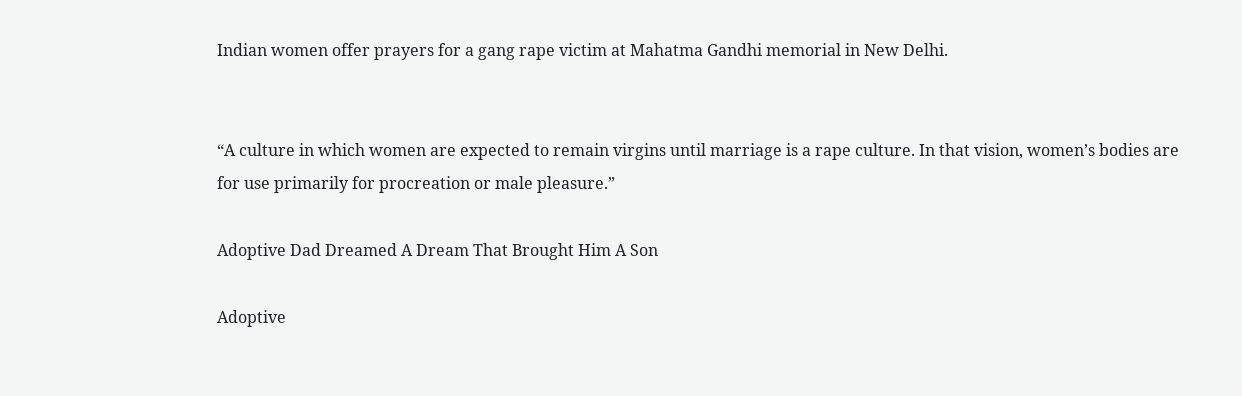Indian women offer prayers for a gang rape victim at Mahatma Gandhi memorial in New Delhi.


“A culture in which women are expected to remain virgins until marriage is a rape culture. In that vision, women’s bodies are for use primarily for procreation or male pleasure.”

Adoptive Dad Dreamed A Dream That Brought Him A Son

Adoptive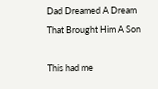Dad Dreamed A Dream That Brought Him A Son

This had me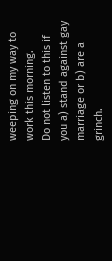weeping on my way to work this morning.
Do not listen to this if you a) stand against gay marriage or b) are a grinch.